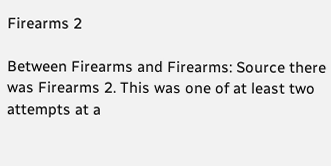Firearms 2

Between Firearms and Firearms: Source there was Firearms 2. This was one of at least two attempts at a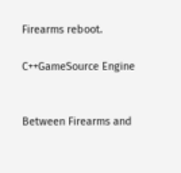Firearms reboot.

C++GameSource Engine


Between Firearms and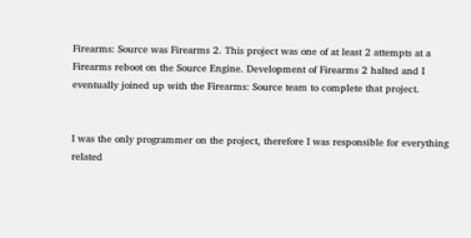Firearms: Source was Firearms 2. This project was one of at least 2 attempts at a Firearms reboot on the Source Engine. Development of Firearms 2 halted and I eventually joined up with the Firearms: Source team to complete that project.


I was the only programmer on the project, therefore I was responsible for everything related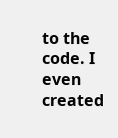to the code. I even created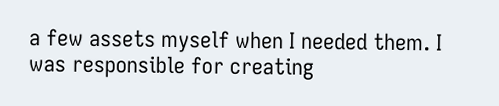a few assets myself when I needed them. I was responsible for creating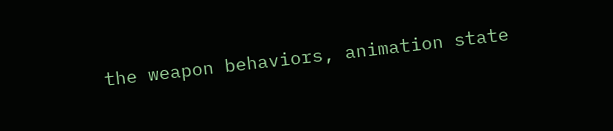the weapon behaviors, animation state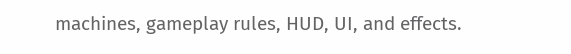machines, gameplay rules, HUD, UI, and effects.